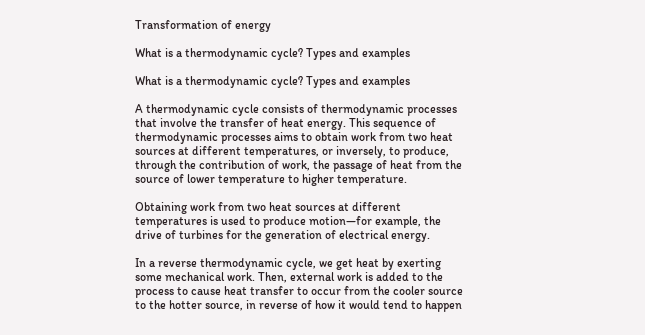Transformation of energy

What is a thermodynamic cycle? Types and examples

What is a thermodynamic cycle? Types and examples

A thermodynamic cycle consists of thermodynamic processes that involve the transfer of heat energy. This sequence of thermodynamic processes aims to obtain work from two heat sources at different temperatures, or inversely, to produce, through the contribution of work, the passage of heat from the source of lower temperature to higher temperature.

Obtaining work from two heat sources at different temperatures is used to produce motion—for example, the drive of turbines for the generation of electrical energy.

In a reverse thermodynamic cycle, we get heat by exerting some mechanical work. Then, external work is added to the process to cause heat transfer to occur from the cooler source to the hotter source, in reverse of how it would tend to happen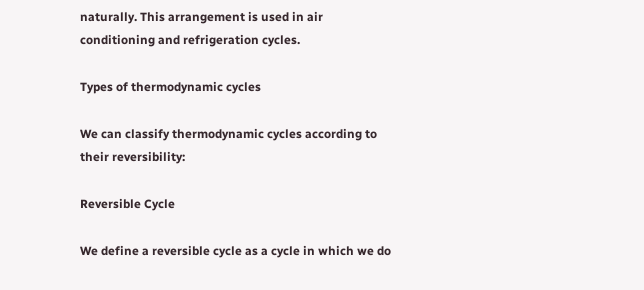naturally. This arrangement is used in air conditioning and refrigeration cycles.

Types of thermodynamic cycles

We can classify thermodynamic cycles according to their reversibility:

Reversible Cycle

We define a reversible cycle as a cycle in which we do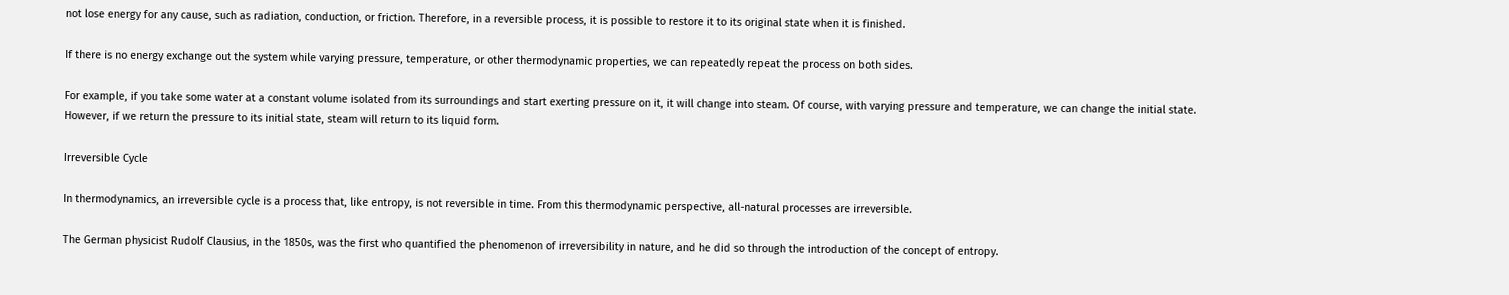not lose energy for any cause, such as radiation, conduction, or friction. Therefore, in a reversible process, it is possible to restore it to its original state when it is finished.

If there is no energy exchange out the system while varying pressure, temperature, or other thermodynamic properties, we can repeatedly repeat the process on both sides.

For example, if you take some water at a constant volume isolated from its surroundings and start exerting pressure on it, it will change into steam. Of course, with varying pressure and temperature, we can change the initial state. However, if we return the pressure to its initial state, steam will return to its liquid form.

Irreversible Cycle

In thermodynamics, an irreversible cycle is a process that, like entropy, is not reversible in time. From this thermodynamic perspective, all-natural processes are irreversible.

The German physicist Rudolf Clausius, in the 1850s, was the first who quantified the phenomenon of irreversibility in nature, and he did so through the introduction of the concept of entropy.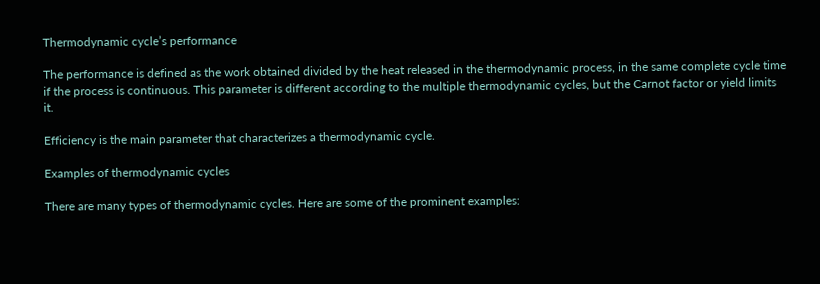Thermodynamic cycle’s performance

The performance is defined as the work obtained divided by the heat released in the thermodynamic process, in the same complete cycle time if the process is continuous. This parameter is different according to the multiple thermodynamic cycles, but the Carnot factor or yield limits it.

Efficiency is the main parameter that characterizes a thermodynamic cycle.

Examples of thermodynamic cycles

There are many types of thermodynamic cycles. Here are some of the prominent examples: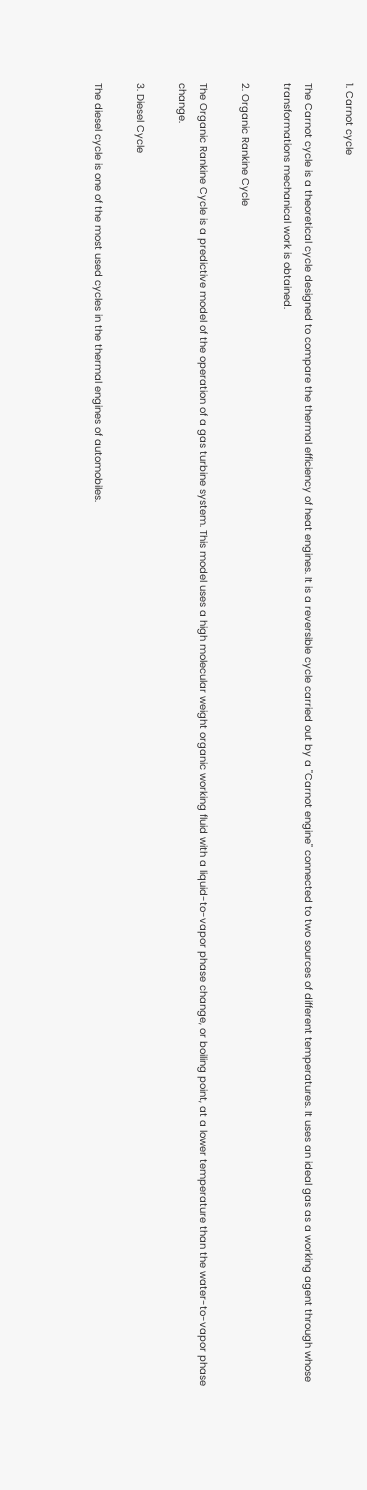1. Carnot cycle

The Carnot cycle is a theoretical cycle designed to compare the thermal efficiency of heat engines. It is a reversible cycle carried out by a "Carnot engine" connected to two sources of different temperatures. It uses an ideal gas as a working agent through whose transformations mechanical work is obtained.

2. Organic Rankine Cycle

The Organic Rankine Cycle is a predictive model of the operation of a gas turbine system. This model uses a high molecular weight organic working fluid with a liquid-to-vapor phase change, or boiling point, at a lower temperature than the water-to-vapor phase change.

3. Diesel Cycle

The diesel cycle is one of the most used cycles in the thermal engines of automobiles.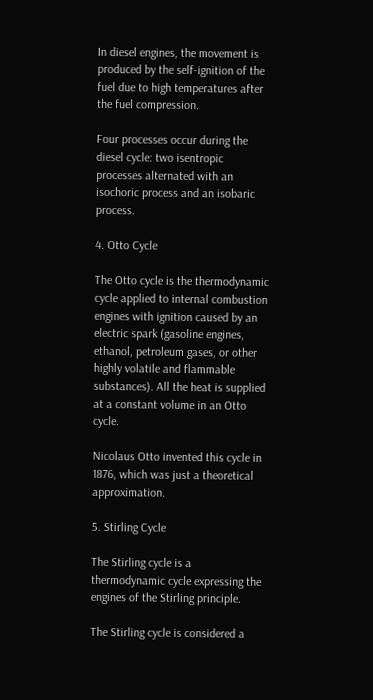In diesel engines, the movement is produced by the self-ignition of the fuel due to high temperatures after the fuel compression.

Four processes occur during the diesel cycle: two isentropic processes alternated with an isochoric process and an isobaric process.

4. Otto Cycle

The Otto cycle is the thermodynamic cycle applied to internal combustion engines with ignition caused by an electric spark (gasoline engines, ethanol, petroleum gases, or other highly volatile and flammable substances). All the heat is supplied at a constant volume in an Otto cycle.

Nicolaus Otto invented this cycle in 1876, which was just a theoretical approximation.

5. Stirling Cycle

The Stirling cycle is a thermodynamic cycle expressing the engines of the Stirling principle.

The Stirling cycle is considered a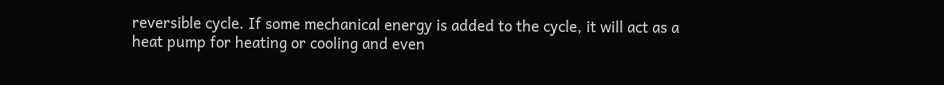reversible cycle. If some mechanical energy is added to the cycle, it will act as a heat pump for heating or cooling and even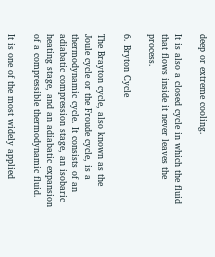deep or extreme cooling.

It is also a closed cycle in which the fluid that flows inside it never leaves the process.

6. Bryton Cycle

The Brayton cycle, also known as the Joule cycle or the Froude cycle, is a thermodynamic cycle. It consists of an adiabatic compression stage, an isobaric heating stage, and an adiabatic expansion of a compressible thermodynamic fluid.

It is one of the most widely applied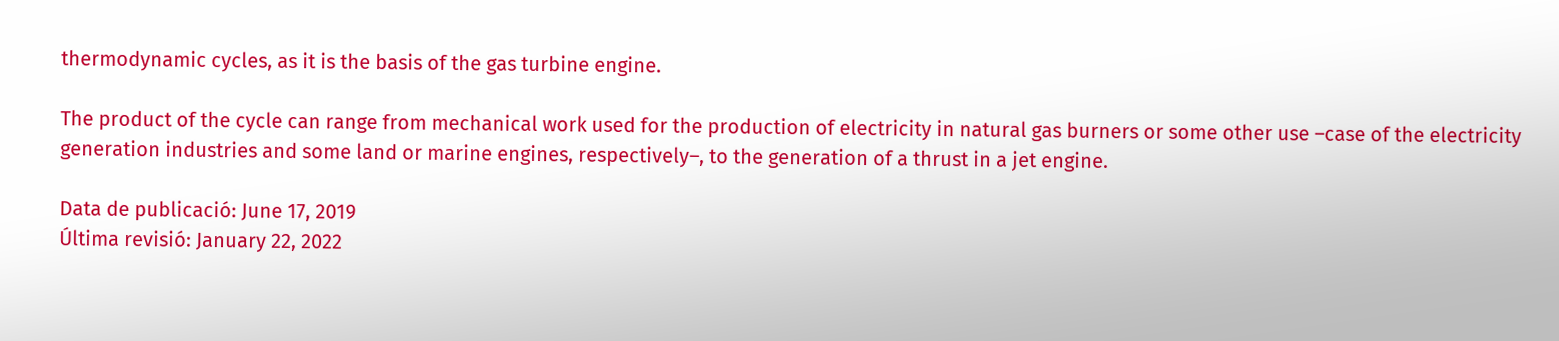thermodynamic cycles, as it is the basis of the gas turbine engine.

The product of the cycle can range from mechanical work used for the production of electricity in natural gas burners or some other use –case of the electricity generation industries and some land or marine engines, respectively–, to the generation of a thrust in a jet engine.

Data de publicació: June 17, 2019
Última revisió: January 22, 2022